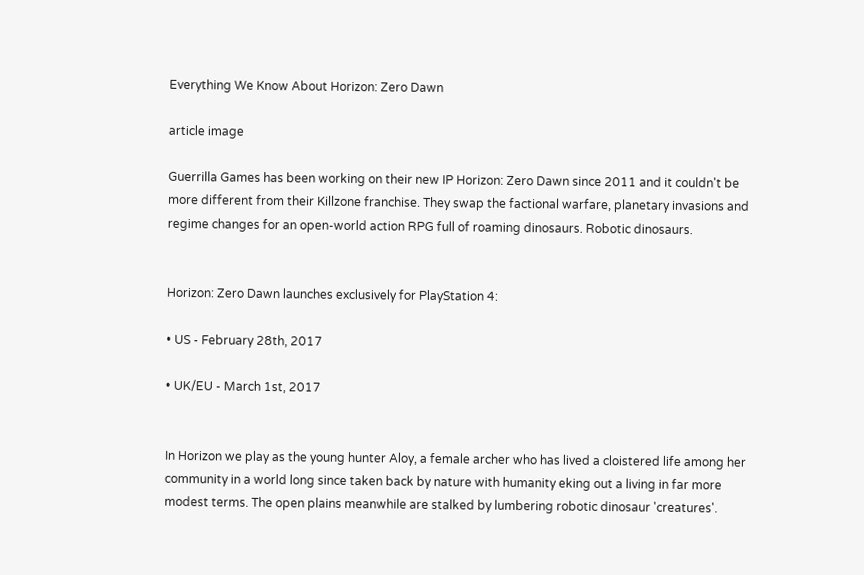Everything We Know About Horizon: Zero Dawn

article image

Guerrilla Games has been working on their new IP Horizon: Zero Dawn since 2011 and it couldn't be more different from their Killzone franchise. They swap the factional warfare, planetary invasions and regime changes for an open-world action RPG full of roaming dinosaurs. Robotic dinosaurs.


Horizon: Zero Dawn launches exclusively for PlayStation 4:

• US - February 28th, 2017

• UK/EU - March 1st, 2017


In Horizon we play as the young hunter Aloy, a female archer who has lived a cloistered life among her community in a world long since taken back by nature with humanity eking out a living in far more modest terms. The open plains meanwhile are stalked by lumbering robotic dinosaur 'creatures'.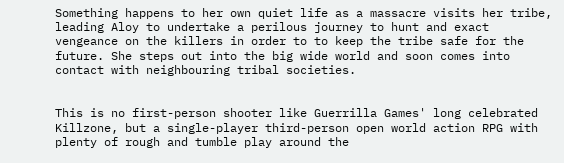Something happens to her own quiet life as a massacre visits her tribe, leading Aloy to undertake a perilous journey to hunt and exact vengeance on the killers in order to to keep the tribe safe for the future. She steps out into the big wide world and soon comes into contact with neighbouring tribal societies.


This is no first-person shooter like Guerrilla Games' long celebrated Killzone, but a single-player third-person open world action RPG with plenty of rough and tumble play around the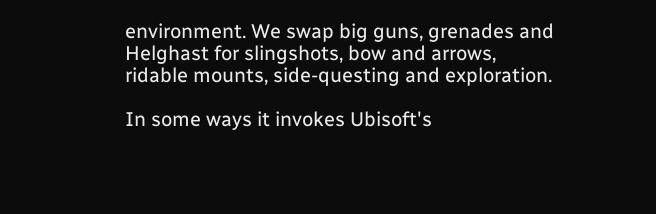environment. We swap big guns, grenades and Helghast for slingshots, bow and arrows, ridable mounts, side-questing and exploration.

In some ways it invokes Ubisoft's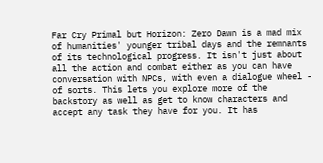Far Cry Primal but Horizon: Zero Dawn is a mad mix of humanities' younger tribal days and the remnants of its technological progress. It isn't just about all the action and combat either as you can have conversation with NPCs, with even a dialogue wheel - of sorts. This lets you explore more of the backstory as well as get to know characters and accept any task they have for you. It has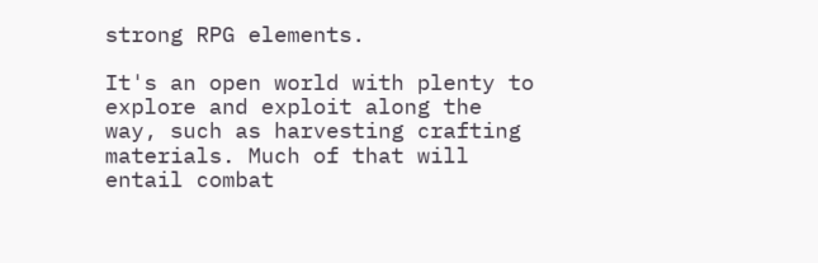strong RPG elements.

It's an open world with plenty to explore and exploit along the way, such as harvesting crafting materials. Much of that will entail combat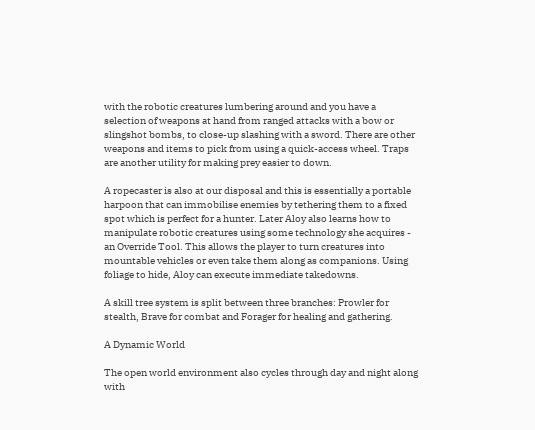with the robotic creatures lumbering around and you have a selection of weapons at hand from ranged attacks with a bow or slingshot bombs, to close-up slashing with a sword. There are other weapons and items to pick from using a quick-access wheel. Traps are another utility for making prey easier to down.

A ropecaster is also at our disposal and this is essentially a portable harpoon that can immobilise enemies by tethering them to a fixed spot which is perfect for a hunter. Later Aloy also learns how to manipulate robotic creatures using some technology she acquires - an Override Tool. This allows the player to turn creatures into mountable vehicles or even take them along as companions. Using foliage to hide, Aloy can execute immediate takedowns.

A skill tree system is split between three branches: Prowler for stealth, Brave for combat and Forager for healing and gathering.

A Dynamic World

The open world environment also cycles through day and night along with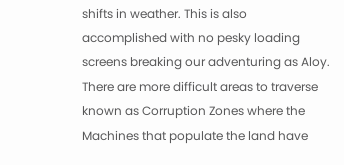shifts in weather. This is also accomplished with no pesky loading screens breaking our adventuring as Aloy. There are more difficult areas to traverse known as Corruption Zones where the Machines that populate the land have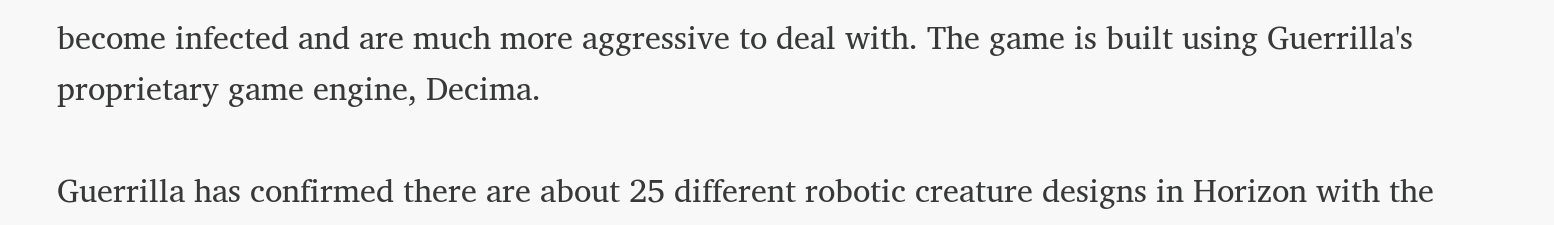become infected and are much more aggressive to deal with. The game is built using Guerrilla's proprietary game engine, Decima.

Guerrilla has confirmed there are about 25 different robotic creature designs in Horizon with the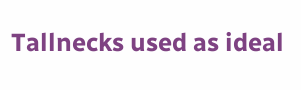Tallnecks used as ideal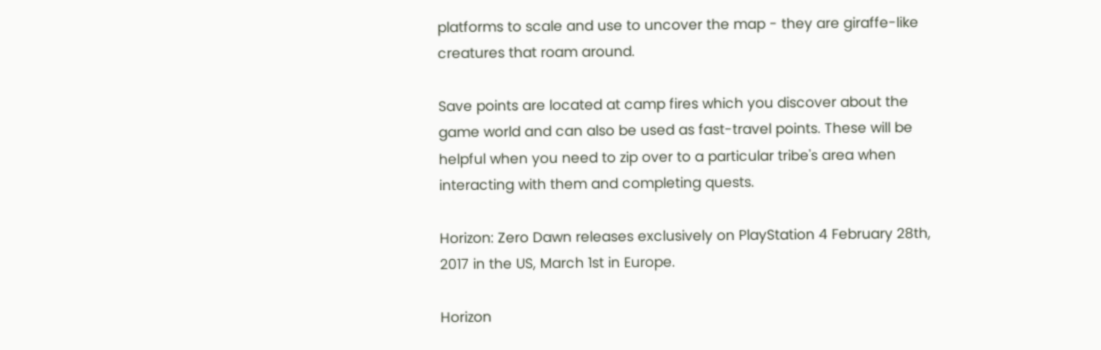platforms to scale and use to uncover the map - they are giraffe-like creatures that roam around.

Save points are located at camp fires which you discover about the game world and can also be used as fast-travel points. These will be helpful when you need to zip over to a particular tribe's area when interacting with them and completing quests.

Horizon: Zero Dawn releases exclusively on PlayStation 4 February 28th, 2017 in the US, March 1st in Europe.

Horizon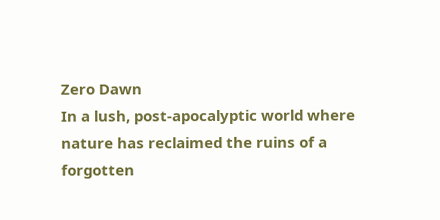Zero Dawn
In a lush, post-apocalyptic world where nature has reclaimed the ruins of a forgotten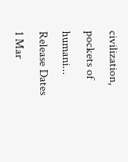civilization, pockets of humani...
Release Dates
1 Mar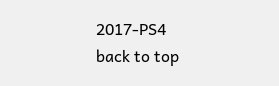2017-PS4
back to top